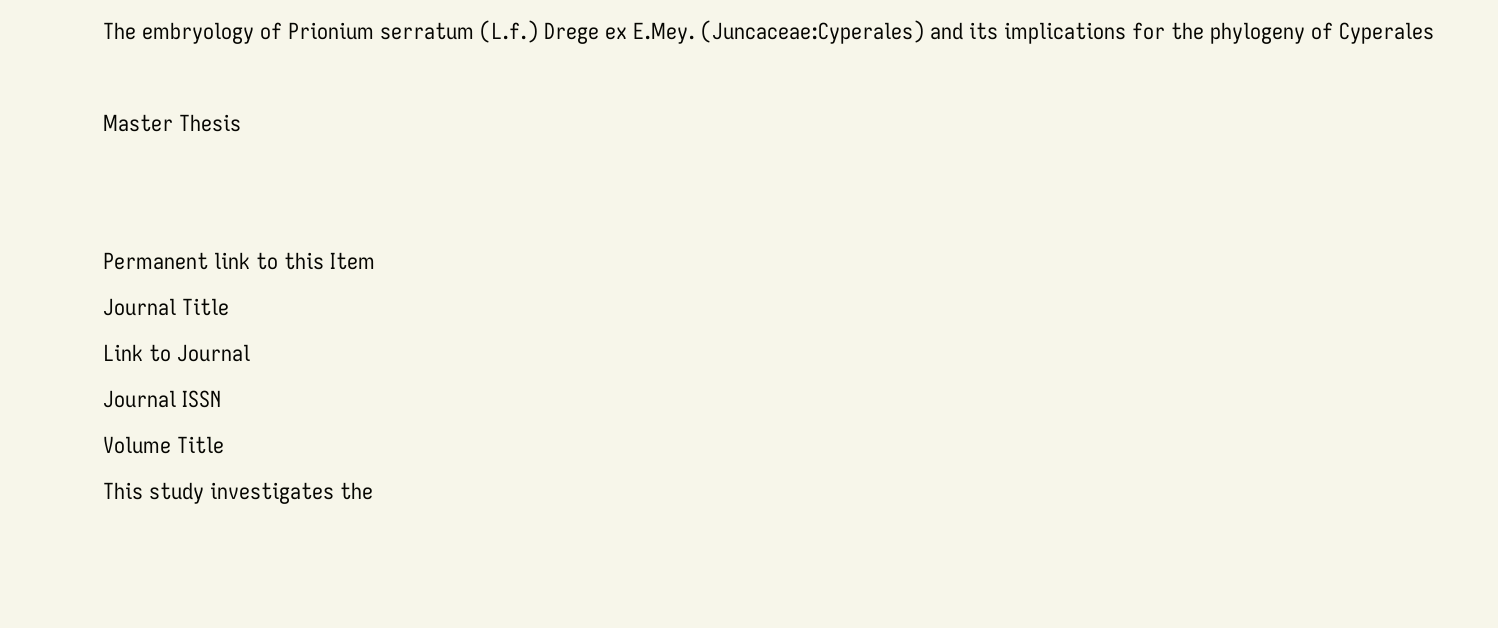The embryology of Prionium serratum (L.f.) Drege ex E.Mey. (Juncaceae:Cyperales) and its implications for the phylogeny of Cyperales

Master Thesis


Permanent link to this Item
Journal Title
Link to Journal
Journal ISSN
Volume Title
This study investigates the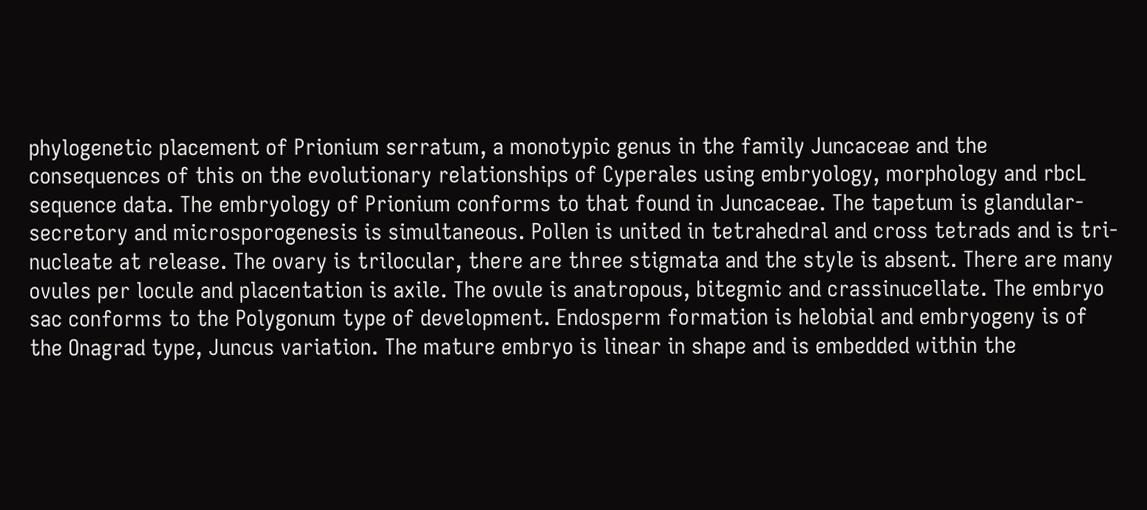phylogenetic placement of Prionium serratum, a monotypic genus in the family Juncaceae and the consequences of this on the evolutionary relationships of Cyperales using embryology, morphology and rbcL sequence data. The embryology of Prionium conforms to that found in Juncaceae. The tapetum is glandular-secretory and microsporogenesis is simultaneous. Pollen is united in tetrahedral and cross tetrads and is tri-nucleate at release. The ovary is trilocular, there are three stigmata and the style is absent. There are many ovules per locule and placentation is axile. The ovule is anatropous, bitegmic and crassinucellate. The embryo sac conforms to the Polygonum type of development. Endosperm formation is helobial and embryogeny is of the Onagrad type, Juncus variation. The mature embryo is linear in shape and is embedded within the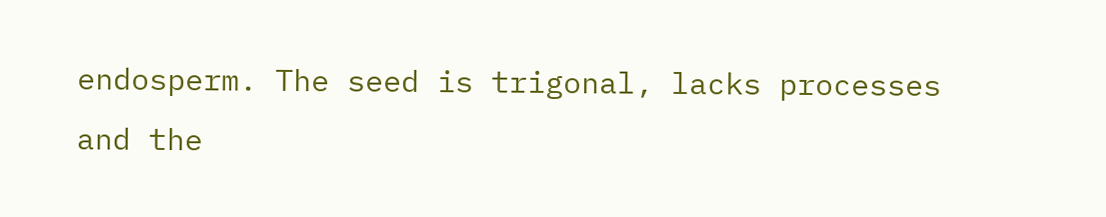endosperm. The seed is trigonal, lacks processes and the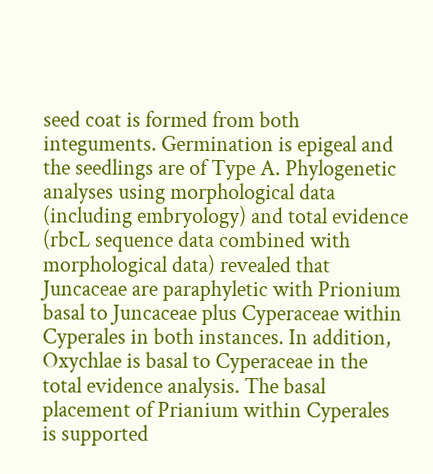seed coat is formed from both integuments. Germination is epigeal and the seedlings are of Type A. Phylogenetic analyses using morphological data (including embryology) and total evidence (rbcL sequence data combined with morphological data) revealed that Juncaceae are paraphyletic with Prionium basal to Juncaceae plus Cyperaceae within Cyperales in both instances. In addition, Oxychlae is basal to Cyperaceae in the total evidence analysis. The basal placement of Prianium within Cyperales is supported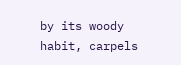by its woody habit, carpels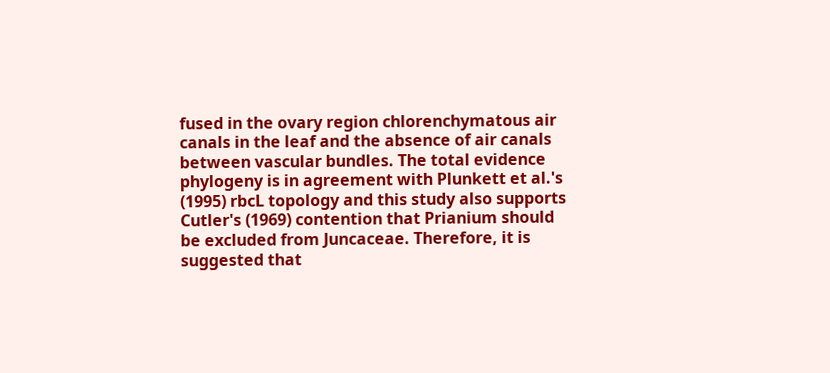fused in the ovary region chlorenchymatous air canals in the leaf and the absence of air canals between vascular bundles. The total evidence phylogeny is in agreement with Plunkett et al.'s (1995) rbcL topology and this study also supports Cutler's (1969) contention that Prianium should be excluded from Juncaceae. Therefore, it is suggested that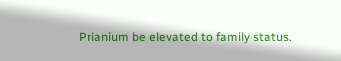Prianium be elevated to family status.